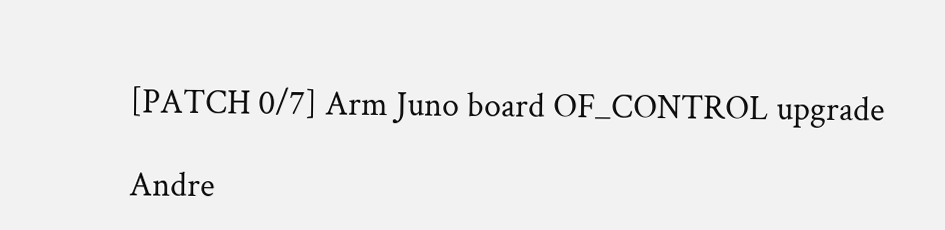[PATCH 0/7] Arm Juno board OF_CONTROL upgrade

Andre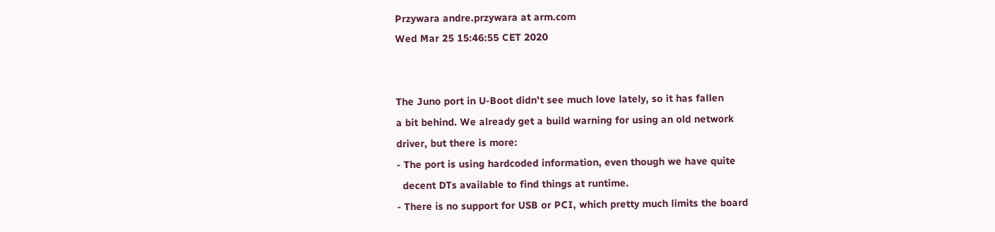Przywara andre.przywara at arm.com
Wed Mar 25 15:46:55 CET 2020


The Juno port in U-Boot didn't see much love lately, so it has fallen
a bit behind. We already get a build warning for using an old network
driver, but there is more:
- The port is using hardcoded information, even though we have quite
  decent DTs available to find things at runtime.
- There is no support for USB or PCI, which pretty much limits the board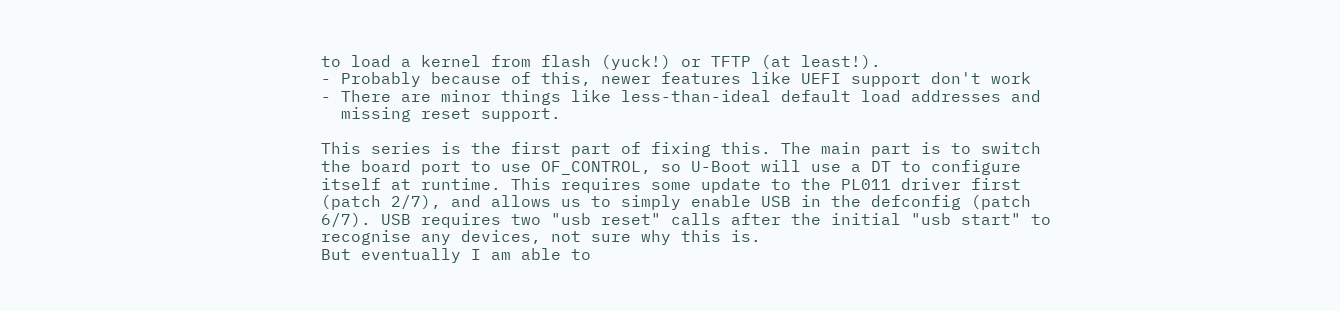to load a kernel from flash (yuck!) or TFTP (at least!).
- Probably because of this, newer features like UEFI support don't work
- There are minor things like less-than-ideal default load addresses and
  missing reset support.

This series is the first part of fixing this. The main part is to switch
the board port to use OF_CONTROL, so U-Boot will use a DT to configure
itself at runtime. This requires some update to the PL011 driver first
(patch 2/7), and allows us to simply enable USB in the defconfig (patch
6/7). USB requires two "usb reset" calls after the initial "usb start" to
recognise any devices, not sure why this is.
But eventually I am able to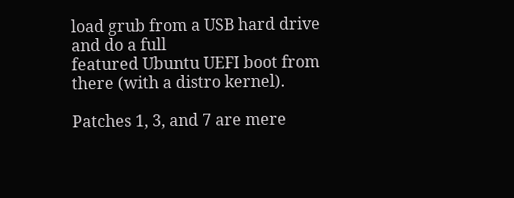load grub from a USB hard drive and do a full
featured Ubuntu UEFI boot from there (with a distro kernel).

Patches 1, 3, and 7 are mere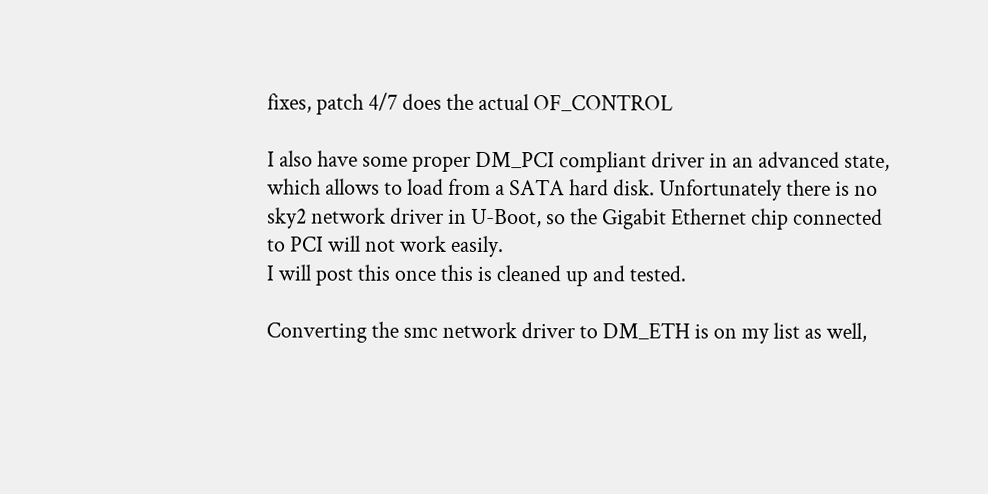fixes, patch 4/7 does the actual OF_CONTROL

I also have some proper DM_PCI compliant driver in an advanced state,
which allows to load from a SATA hard disk. Unfortunately there is no
sky2 network driver in U-Boot, so the Gigabit Ethernet chip connected
to PCI will not work easily.
I will post this once this is cleaned up and tested.

Converting the smc network driver to DM_ETH is on my list as well,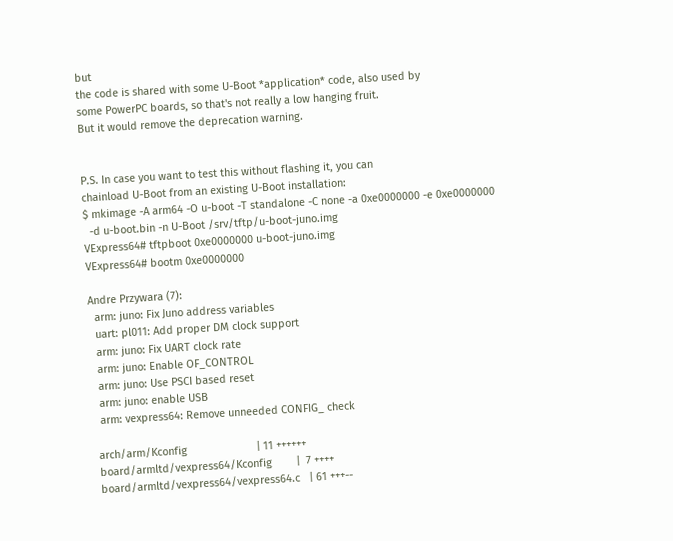but
the code is shared with some U-Boot *application* code, also used by
some PowerPC boards, so that's not really a low hanging fruit.
But it would remove the deprecation warning.


P.S. In case you want to test this without flashing it, you can
chainload U-Boot from an existing U-Boot installation:
$ mkimage -A arm64 -O u-boot -T standalone -C none -a 0xe0000000 -e 0xe0000000
  -d u-boot.bin -n U-Boot /srv/tftp/u-boot-juno.img
VExpress64# tftpboot 0xe0000000 u-boot-juno.img
VExpress64# bootm 0xe0000000

Andre Przywara (7):
  arm: juno: Fix Juno address variables
  uart: pl011: Add proper DM clock support
  arm: juno: Fix UART clock rate
  arm: juno: Enable OF_CONTROL
  arm: juno: Use PSCI based reset
  arm: juno: enable USB
  arm: vexpress64: Remove unneeded CONFIG_ check

 arch/arm/Kconfig                       | 11 ++++++
 board/armltd/vexpress64/Kconfig        |  7 ++++
 board/armltd/vexpress64/vexpress64.c   | 61 +++--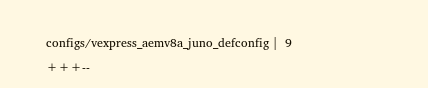configs/vexpress_aemv8a_juno_defconfig |  9 +++--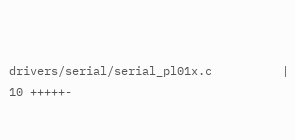drivers/serial/serial_pl01x.c          | 10 +++++-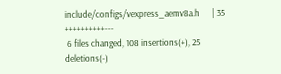include/configs/vexpress_aemv8a.h      | 35 ++++++++++---
 6 files changed, 108 insertions(+), 25 deletions(-)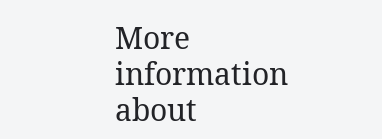More information about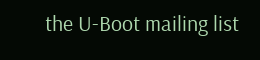the U-Boot mailing list